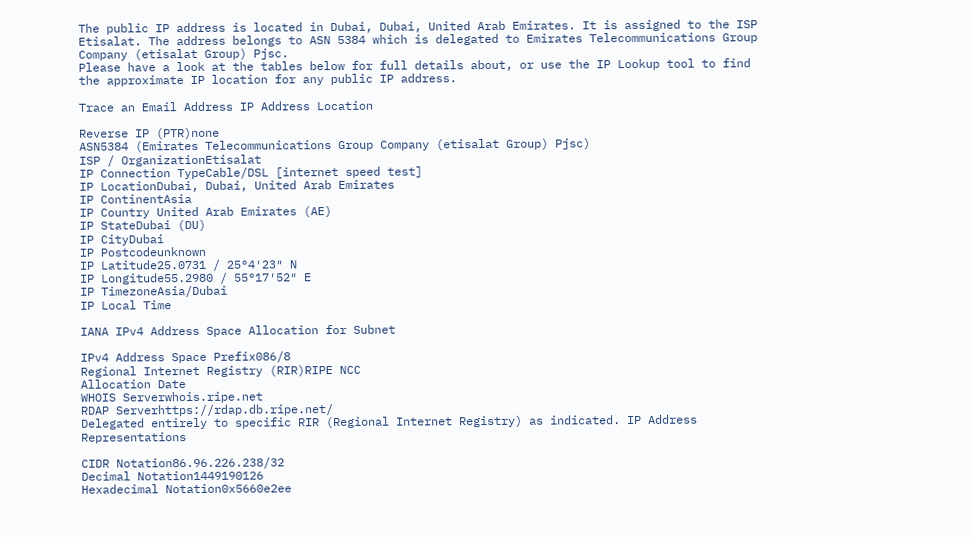The public IP address is located in Dubai, Dubai, United Arab Emirates. It is assigned to the ISP Etisalat. The address belongs to ASN 5384 which is delegated to Emirates Telecommunications Group Company (etisalat Group) Pjsc.
Please have a look at the tables below for full details about, or use the IP Lookup tool to find the approximate IP location for any public IP address.

Trace an Email Address IP Address Location

Reverse IP (PTR)none
ASN5384 (Emirates Telecommunications Group Company (etisalat Group) Pjsc)
ISP / OrganizationEtisalat
IP Connection TypeCable/DSL [internet speed test]
IP LocationDubai, Dubai, United Arab Emirates
IP ContinentAsia
IP Country United Arab Emirates (AE)
IP StateDubai (DU)
IP CityDubai
IP Postcodeunknown
IP Latitude25.0731 / 25°4′23″ N
IP Longitude55.2980 / 55°17′52″ E
IP TimezoneAsia/Dubai
IP Local Time

IANA IPv4 Address Space Allocation for Subnet

IPv4 Address Space Prefix086/8
Regional Internet Registry (RIR)RIPE NCC
Allocation Date
WHOIS Serverwhois.ripe.net
RDAP Serverhttps://rdap.db.ripe.net/
Delegated entirely to specific RIR (Regional Internet Registry) as indicated. IP Address Representations

CIDR Notation86.96.226.238/32
Decimal Notation1449190126
Hexadecimal Notation0x5660e2ee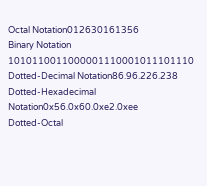Octal Notation012630161356
Binary Notation 1010110011000001110001011101110
Dotted-Decimal Notation86.96.226.238
Dotted-Hexadecimal Notation0x56.0x60.0xe2.0xee
Dotted-Octal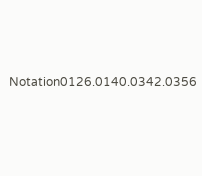Notation0126.0140.0342.0356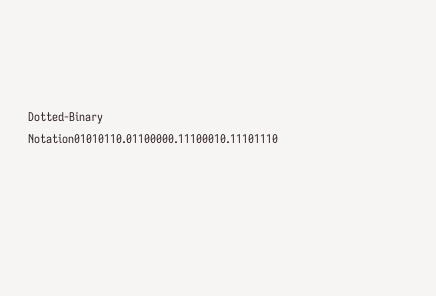Dotted-Binary Notation01010110.01100000.11100010.11101110